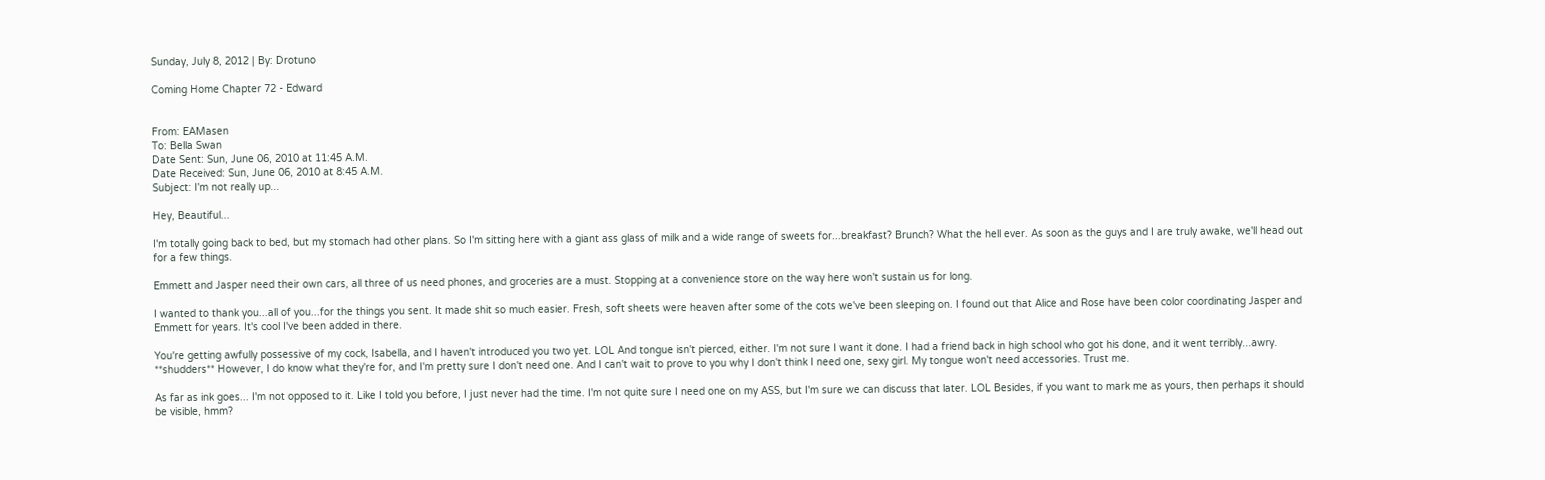Sunday, July 8, 2012 | By: Drotuno

Coming Home Chapter 72 - Edward


From: EAMasen
To: Bella Swan
Date Sent: Sun, June 06, 2010 at 11:45 A.M.
Date Received: Sun, June 06, 2010 at 8:45 A.M.
Subject: I'm not really up...

Hey, Beautiful...

I'm totally going back to bed, but my stomach had other plans. So I'm sitting here with a giant ass glass of milk and a wide range of sweets for...breakfast? Brunch? What the hell ever. As soon as the guys and I are truly awake, we'll head out for a few things.

Emmett and Jasper need their own cars, all three of us need phones, and groceries are a must. Stopping at a convenience store on the way here won't sustain us for long.

I wanted to thank you...all of you...for the things you sent. It made shit so much easier. Fresh, soft sheets were heaven after some of the cots we've been sleeping on. I found out that Alice and Rose have been color coordinating Jasper and Emmett for years. It's cool I've been added in there.

You're getting awfully possessive of my cock, Isabella, and I haven't introduced you two yet. LOL And tongue isn't pierced, either. I'm not sure I want it done. I had a friend back in high school who got his done, and it went terribly...awry. **shudders** However, I do know what they're for, and I'm pretty sure I don't need one. And I can't wait to prove to you why I don't think I need one, sexy girl. My tongue won't need accessories. Trust me.

As far as ink goes... I'm not opposed to it. Like I told you before, I just never had the time. I'm not quite sure I need one on my ASS, but I'm sure we can discuss that later. LOL Besides, if you want to mark me as yours, then perhaps it should be visible, hmm?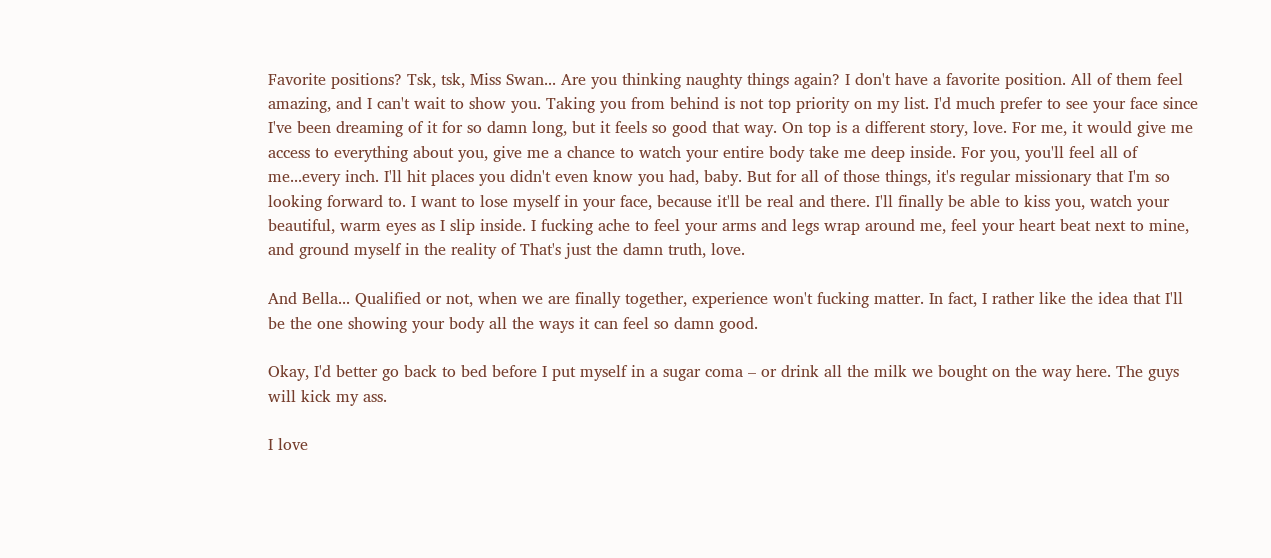Favorite positions? Tsk, tsk, Miss Swan... Are you thinking naughty things again? I don't have a favorite position. All of them feel amazing, and I can't wait to show you. Taking you from behind is not top priority on my list. I'd much prefer to see your face since I've been dreaming of it for so damn long, but it feels so good that way. On top is a different story, love. For me, it would give me access to everything about you, give me a chance to watch your entire body take me deep inside. For you, you'll feel all of me...every inch. I'll hit places you didn't even know you had, baby. But for all of those things, it's regular missionary that I'm so looking forward to. I want to lose myself in your face, because it'll be real and there. I'll finally be able to kiss you, watch your beautiful, warm eyes as I slip inside. I fucking ache to feel your arms and legs wrap around me, feel your heart beat next to mine, and ground myself in the reality of That's just the damn truth, love.

And Bella... Qualified or not, when we are finally together, experience won't fucking matter. In fact, I rather like the idea that I'll be the one showing your body all the ways it can feel so damn good.

Okay, I'd better go back to bed before I put myself in a sugar coma – or drink all the milk we bought on the way here. The guys will kick my ass.

I love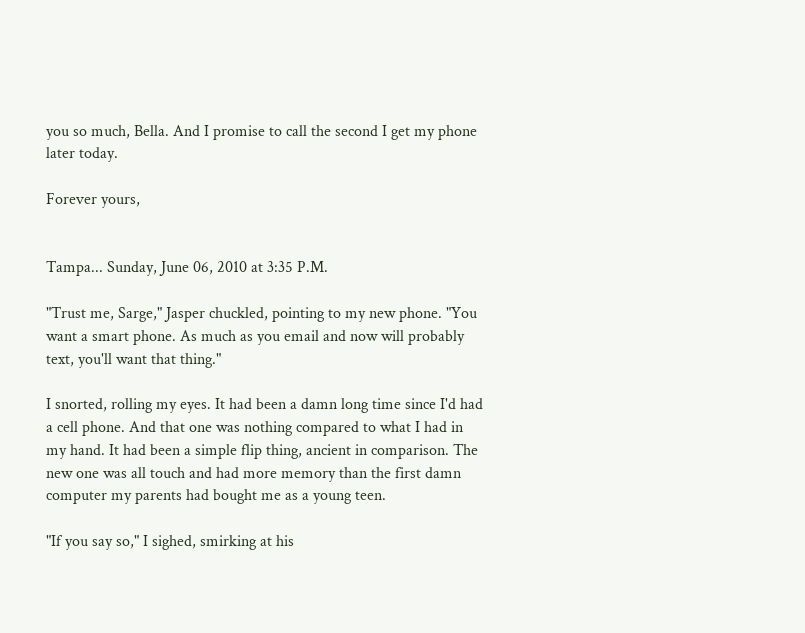you so much, Bella. And I promise to call the second I get my phone later today.

Forever yours,


Tampa... Sunday, June 06, 2010 at 3:35 P.M.

"Trust me, Sarge," Jasper chuckled, pointing to my new phone. "You want a smart phone. As much as you email and now will probably text, you'll want that thing."

I snorted, rolling my eyes. It had been a damn long time since I'd had a cell phone. And that one was nothing compared to what I had in my hand. It had been a simple flip thing, ancient in comparison. The new one was all touch and had more memory than the first damn computer my parents had bought me as a young teen.

"If you say so," I sighed, smirking at his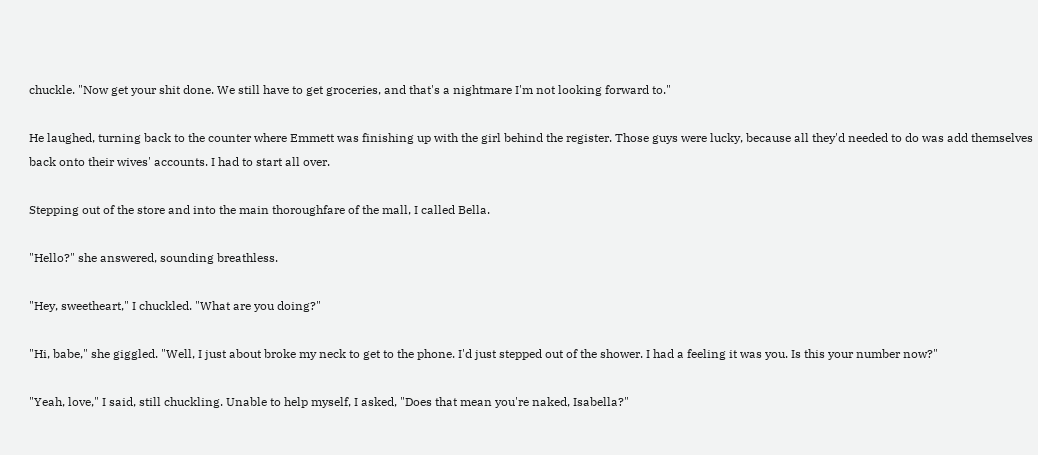chuckle. "Now get your shit done. We still have to get groceries, and that's a nightmare I'm not looking forward to."

He laughed, turning back to the counter where Emmett was finishing up with the girl behind the register. Those guys were lucky, because all they'd needed to do was add themselves back onto their wives' accounts. I had to start all over.

Stepping out of the store and into the main thoroughfare of the mall, I called Bella.

"Hello?" she answered, sounding breathless.

"Hey, sweetheart," I chuckled. "What are you doing?"

"Hi, babe," she giggled. "Well, I just about broke my neck to get to the phone. I'd just stepped out of the shower. I had a feeling it was you. Is this your number now?"

"Yeah, love," I said, still chuckling. Unable to help myself, I asked, "Does that mean you're naked, Isabella?"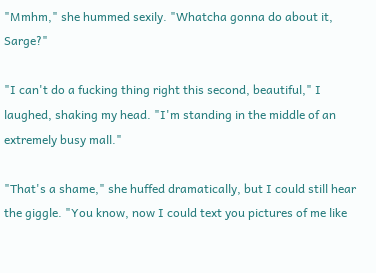"Mmhm," she hummed sexily. "Whatcha gonna do about it, Sarge?"

"I can't do a fucking thing right this second, beautiful," I laughed, shaking my head. "I'm standing in the middle of an extremely busy mall."

"That's a shame," she huffed dramatically, but I could still hear the giggle. "You know, now I could text you pictures of me like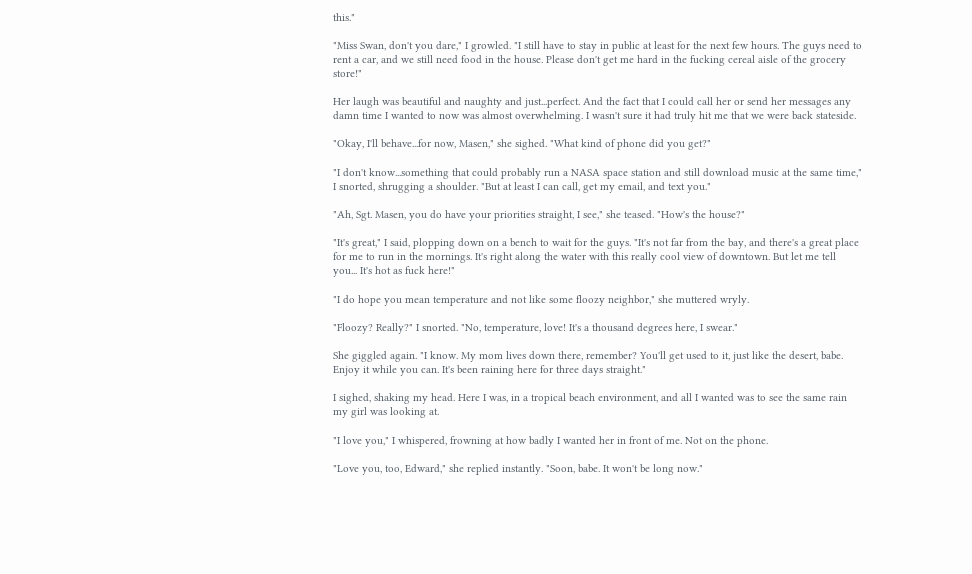this."

"Miss Swan, don't you dare," I growled. "I still have to stay in public at least for the next few hours. The guys need to rent a car, and we still need food in the house. Please don't get me hard in the fucking cereal aisle of the grocery store!"

Her laugh was beautiful and naughty and just...perfect. And the fact that I could call her or send her messages any damn time I wanted to now was almost overwhelming. I wasn't sure it had truly hit me that we were back stateside.

"Okay, I'll behave...for now, Masen," she sighed. "What kind of phone did you get?"

"I don't know...something that could probably run a NASA space station and still download music at the same time," I snorted, shrugging a shoulder. "But at least I can call, get my email, and text you."

"Ah, Sgt. Masen, you do have your priorities straight, I see," she teased. "How's the house?"

"It's great," I said, plopping down on a bench to wait for the guys. "It's not far from the bay, and there's a great place for me to run in the mornings. It's right along the water with this really cool view of downtown. But let me tell you... It's hot as fuck here!"

"I do hope you mean temperature and not like some floozy neighbor," she muttered wryly.

"Floozy? Really?" I snorted. "No, temperature, love! It's a thousand degrees here, I swear."

She giggled again. "I know. My mom lives down there, remember? You'll get used to it, just like the desert, babe. Enjoy it while you can. It's been raining here for three days straight."

I sighed, shaking my head. Here I was, in a tropical beach environment, and all I wanted was to see the same rain my girl was looking at.

"I love you," I whispered, frowning at how badly I wanted her in front of me. Not on the phone.

"Love you, too, Edward," she replied instantly. "Soon, babe. It won't be long now."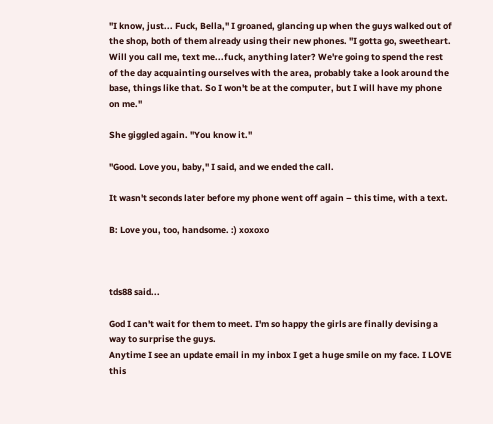"I know, just... Fuck, Bella," I groaned, glancing up when the guys walked out of the shop, both of them already using their new phones. "I gotta go, sweetheart. Will you call me, text me...fuck, anything later? We're going to spend the rest of the day acquainting ourselves with the area, probably take a look around the base, things like that. So I won't be at the computer, but I will have my phone on me."

She giggled again. "You know it."

"Good. Love you, baby," I said, and we ended the call.

It wasn't seconds later before my phone went off again – this time, with a text.

B: Love you, too, handsome. :) xoxoxo



tds88 said...

God I can't wait for them to meet. I'm so happy the girls are finally devising a way to surprise the guys.
Anytime I see an update email in my inbox I get a huge smile on my face. I LOVE this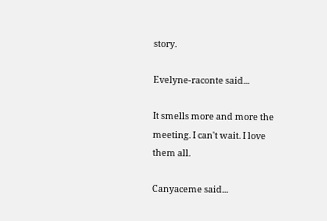story.

Evelyne-raconte said...

It smells more and more the meeting. I can't wait. I love them all.

Canyaceme said...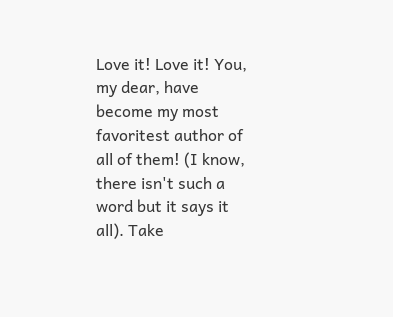Love it! Love it! You, my dear, have become my most favoritest author of all of them! (I know, there isn't such a word but it says it all). Take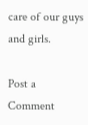care of our guys and girls.

Post a Comment